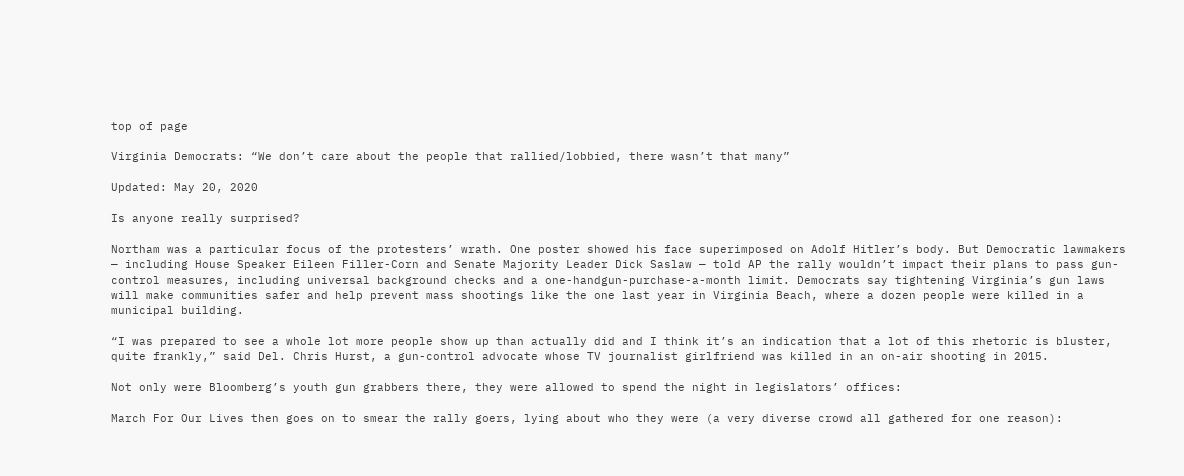top of page

Virginia Democrats: “We don’t care about the people that rallied/lobbied, there wasn’t that many”

Updated: May 20, 2020

Is anyone really surprised?

Northam was a particular focus of the protesters’ wrath. One poster showed his face superimposed on Adolf Hitler’s body. But Democratic lawmakers — including House Speaker Eileen Filler-Corn and Senate Majority Leader Dick Saslaw — told AP the rally wouldn’t impact their plans to pass gun-control measures, including universal background checks and a one-handgun-purchase-a-month limit. Democrats say tightening Virginia’s gun laws will make communities safer and help prevent mass shootings like the one last year in Virginia Beach, where a dozen people were killed in a municipal building.

“I was prepared to see a whole lot more people show up than actually did and I think it’s an indication that a lot of this rhetoric is bluster, quite frankly,” said Del. Chris Hurst, a gun-control advocate whose TV journalist girlfriend was killed in an on-air shooting in 2015.

Not only were Bloomberg’s youth gun grabbers there, they were allowed to spend the night in legislators’ offices:

March For Our Lives then goes on to smear the rally goers, lying about who they were (a very diverse crowd all gathered for one reason):